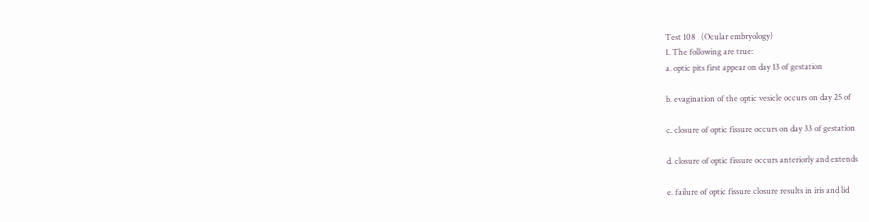Test 108   (Ocular embryology)
1. The following are true:
a. optic pits first appear on day 13 of gestation

b. evagination of the optic vesicle occurs on day 25 of

c. closure of optic fissure occurs on day 33 of gestation

d. closure of optic fissure occurs anteriorly and extends

e. failure of optic fissure closure results in iris and lid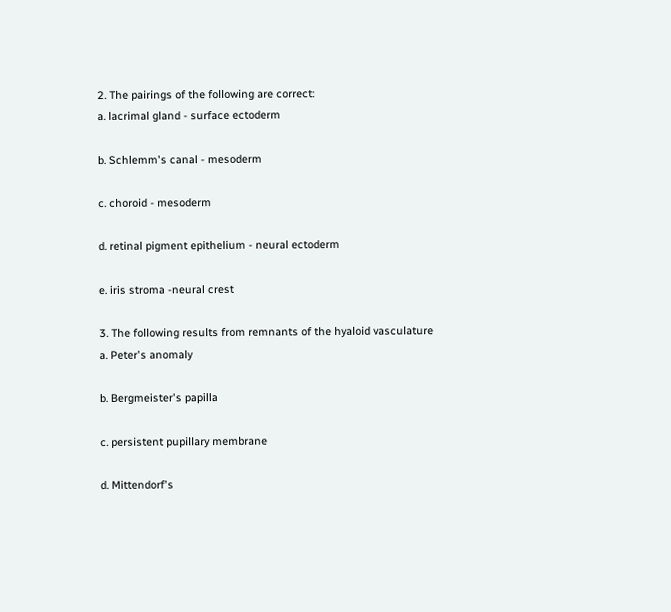2. The pairings of the following are correct:
a. lacrimal gland - surface ectoderm

b. Schlemm's canal - mesoderm

c. choroid - mesoderm

d. retinal pigment epithelium - neural ectoderm

e. iris stroma -neural crest

3. The following results from remnants of the hyaloid vasculature
a. Peter's anomaly

b. Bergmeister's papilla

c. persistent pupillary membrane

d. Mittendorf's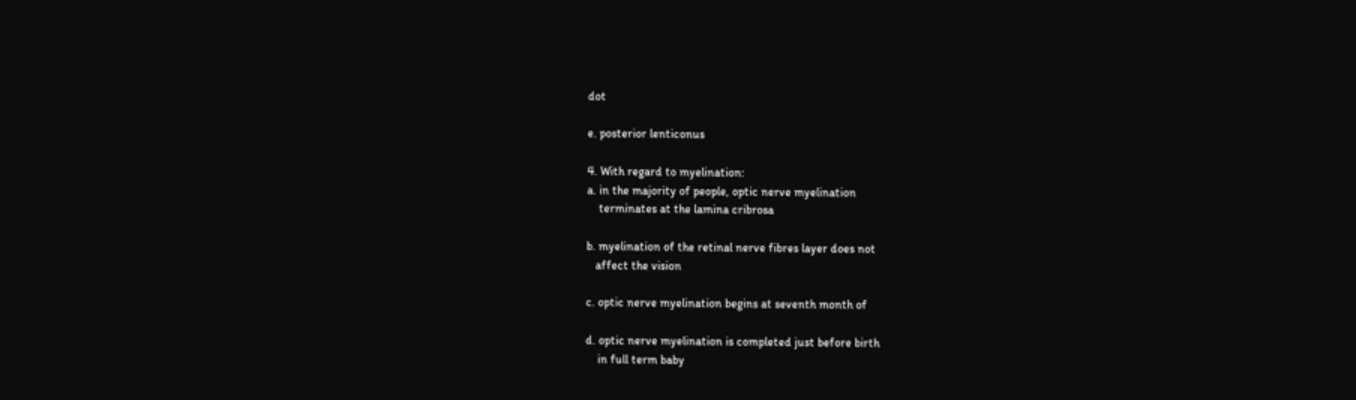dot

e. posterior lenticonus

4. With regard to myelination:
a. in the majority of people, optic nerve myelination
    terminates at the lamina cribrosa

b. myelination of the retinal nerve fibres layer does not
   affect the vision

c. optic nerve myelination begins at seventh month of

d. optic nerve myelination is completed just before birth
    in full term baby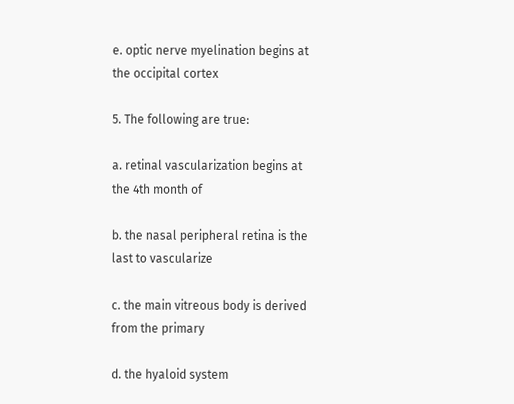e. optic nerve myelination begins at the occipital cortex

5. The following are true:

a. retinal vascularization begins at the 4th month of

b. the nasal peripheral retina is the last to vascularize

c. the main vitreous body is derived from the primary

d. the hyaloid system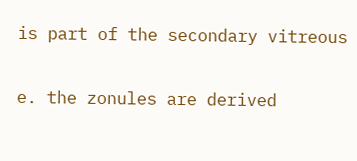is part of the secondary vitreous

e. the zonules are derived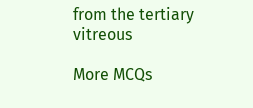from the tertiary vitreous

More MCQs